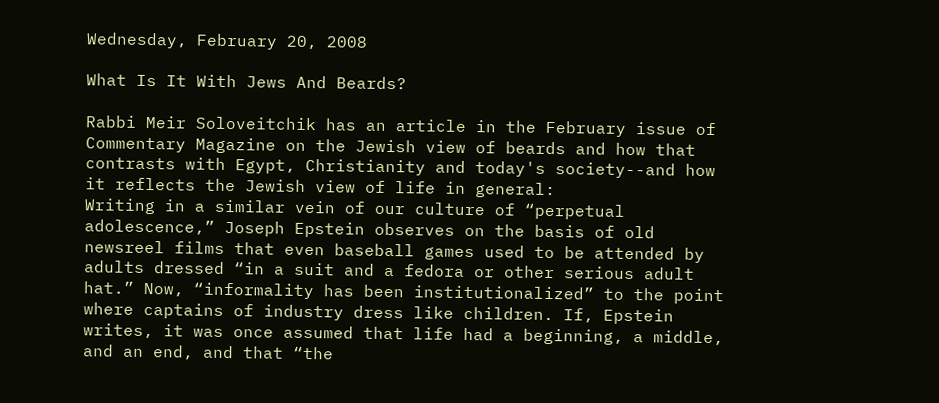Wednesday, February 20, 2008

What Is It With Jews And Beards?

Rabbi Meir Soloveitchik has an article in the February issue of Commentary Magazine on the Jewish view of beards and how that contrasts with Egypt, Christianity and today's society--and how it reflects the Jewish view of life in general:
Writing in a similar vein of our culture of “perpetual adolescence,” Joseph Epstein observes on the basis of old newsreel films that even baseball games used to be attended by adults dressed “in a suit and a fedora or other serious adult hat.” Now, “informality has been institutionalized” to the point where captains of industry dress like children. If, Epstein writes, it was once assumed that life had a beginning, a middle, and an end, and that “the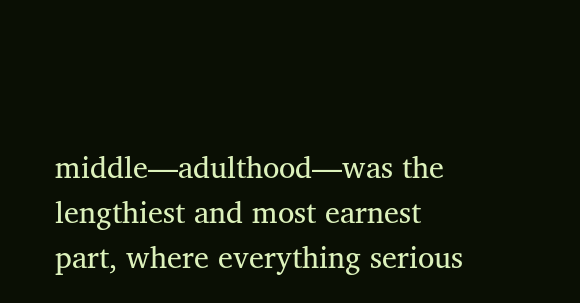middle—adulthood—was the lengthiest and most earnest part, where everything serious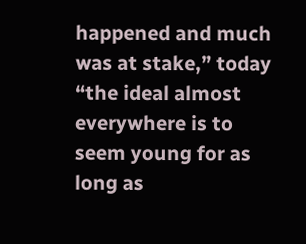happened and much was at stake,” today “the ideal almost everywhere is to seem young for as long as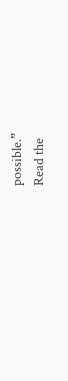possible.”
Read the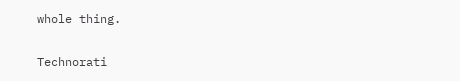whole thing.

Technorati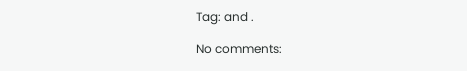Tag: and .

No comments: